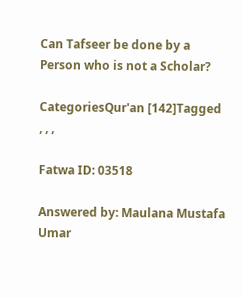Can Tafseer be done by a Person who is not a Scholar?

CategoriesQur'an [142]Tagged , , ,

Fatwa ID: 03518

Answered by: Maulana Mustafa Umar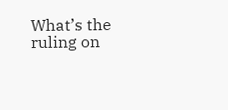What’s the ruling on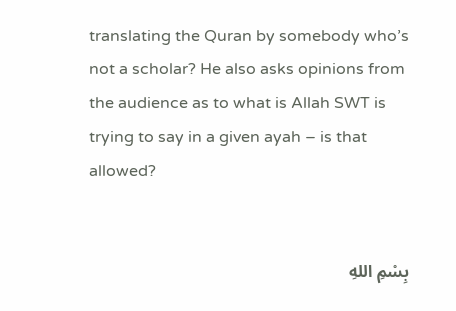translating the Quran by somebody who’s not a scholar? He also asks opinions from the audience as to what is Allah SWT is trying to say in a given ayah – is that allowed?


بِسْمِ اللهِ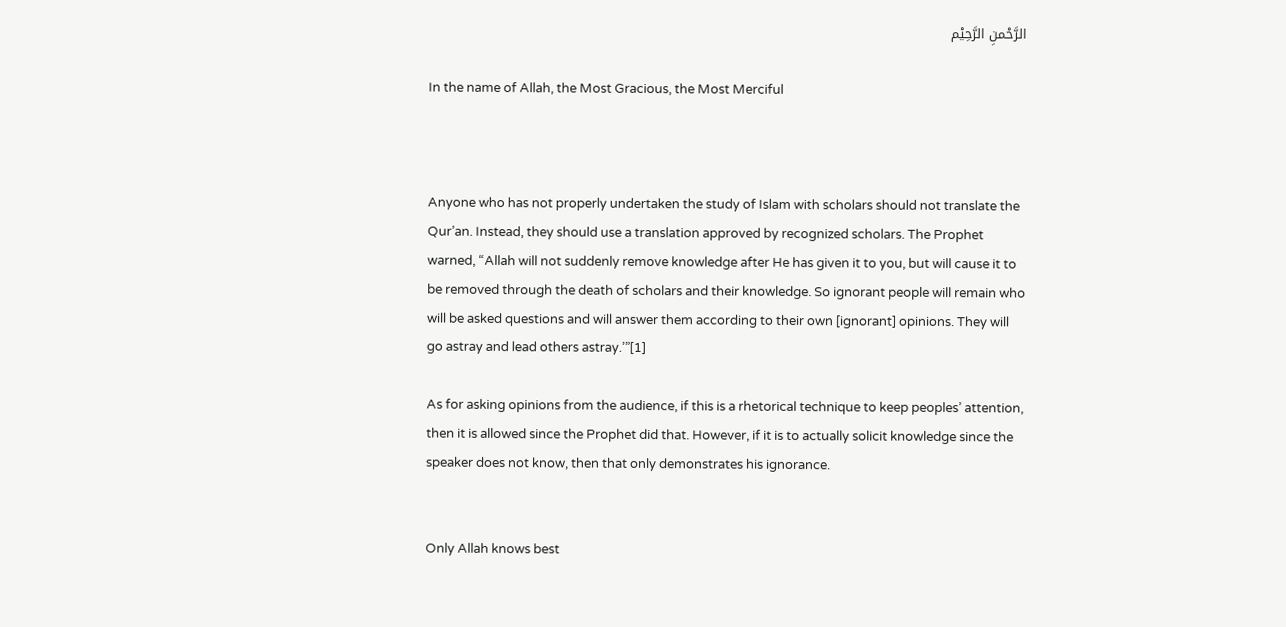الرَّحْمنِ الرَّحِيْم

In the name of Allah, the Most Gracious, the Most Merciful



Anyone who has not properly undertaken the study of Islam with scholars should not translate the Qur’an. Instead, they should use a translation approved by recognized scholars. The Prophet warned, “Allah will not suddenly remove knowledge after He has given it to you, but will cause it to be removed through the death of scholars and their knowledge. So ignorant people will remain who will be asked questions and will answer them according to their own [ignorant] opinions. They will go astray and lead others astray.’”[1]

As for asking opinions from the audience, if this is a rhetorical technique to keep peoples’ attention, then it is allowed since the Prophet did that. However, if it is to actually solicit knowledge since the speaker does not know, then that only demonstrates his ignorance.


Only Allah knows best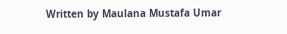Written by Maulana Mustafa Umar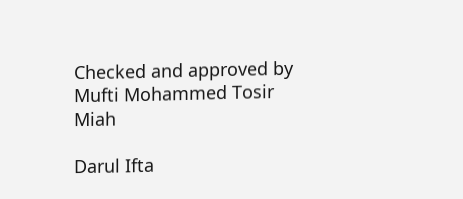Checked and approved by Mufti Mohammed Tosir Miah

Darul Ifta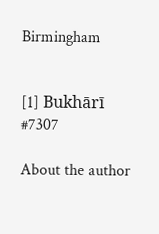Birmingham


[1] Bukhārī #7307

About the author